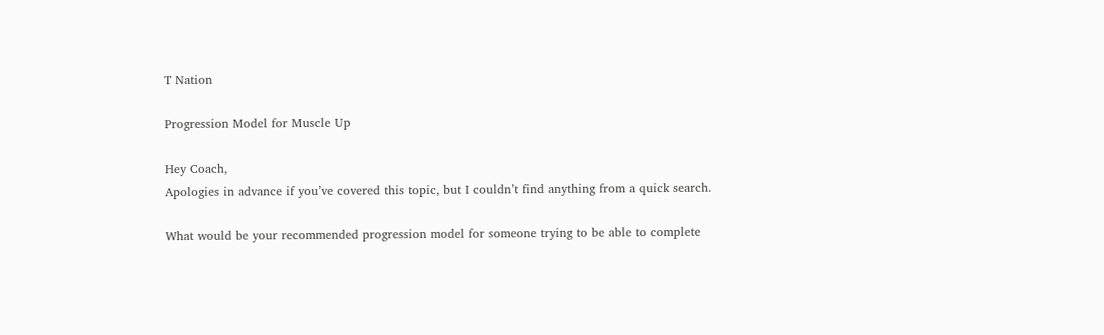T Nation

Progression Model for Muscle Up

Hey Coach,
Apologies in advance if you’ve covered this topic, but I couldn’t find anything from a quick search.

What would be your recommended progression model for someone trying to be able to complete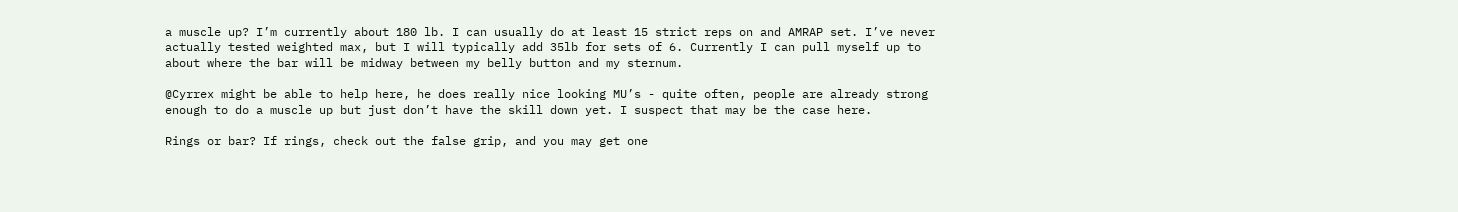a muscle up? I’m currently about 180 lb. I can usually do at least 15 strict reps on and AMRAP set. I’ve never actually tested weighted max, but I will typically add 35lb for sets of 6. Currently I can pull myself up to about where the bar will be midway between my belly button and my sternum.

@Cyrrex might be able to help here, he does really nice looking MU’s - quite often, people are already strong enough to do a muscle up but just don’t have the skill down yet. I suspect that may be the case here.

Rings or bar? If rings, check out the false grip, and you may get one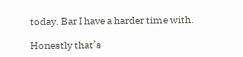today. Bar I have a harder time with.

Honestly that’s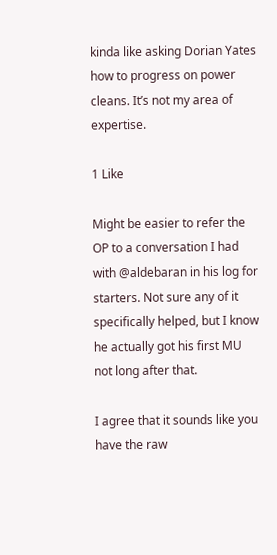kinda like asking Dorian Yates how to progress on power cleans. It’s not my area of expertise.

1 Like

Might be easier to refer the OP to a conversation I had with @aldebaran in his log for starters. Not sure any of it specifically helped, but I know he actually got his first MU not long after that.

I agree that it sounds like you have the raw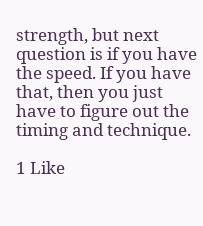strength, but next question is if you have the speed. If you have that, then you just have to figure out the timing and technique.

1 Like